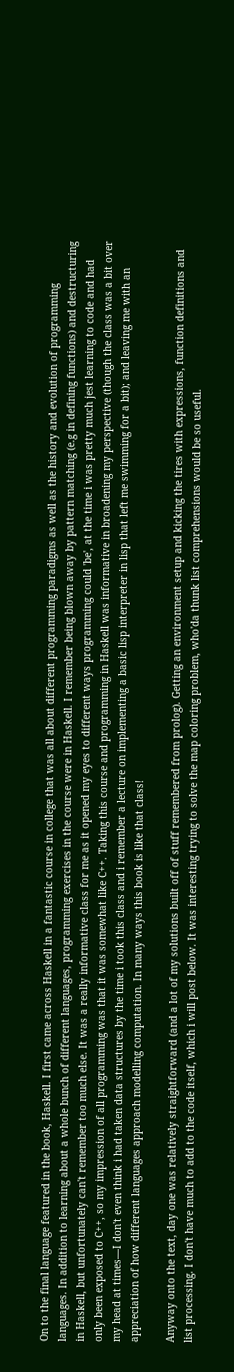On to the final language featured in the book, Haskell. I first came across Haskell in a fantastic course in college that was all about different programming paradigms as well as the history and evolution of programming languages. In addition to learning about a whole bunch of different languages, programming exercises in the course were in Haskell. I remember being blown away by pattern matching (e.g in defining functions) and destructuring in Haskell, but unfortunately can't remember too much else. It was a really informative class for me as it opened my eyes to different ways programming could 'be', at the time i was pretty much jest learning to code and had only been exposed to C++, so my impression of all programming was that it was somewhat like C++. Taking this course and programming in Haskell was informative in broadening my perspective (though the class was a bit over my head at times—I don't even think i had taken data structures by the time i took this class and i remember a lecture on implementing a basic lisp interpreter in lisp that left me swimming for a bit); and leaving me with an appreciation of how different languages approach modelling computation. In many ways this book is like that class!

Anyway onto the text, day one was relatively straightforward (and a lot of my solutions built off of stuff remembered from prolog). Getting an environment setup and kicking the tires with expressions, function definitions and list processing. I don't have much to add to the code itself, which i will post below. It was interesting trying to solve the map coloring problem, who'da thunk list comprehensions would be so useful.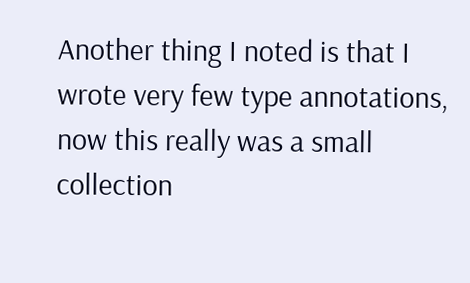Another thing I noted is that I wrote very few type annotations, now this really was a small collection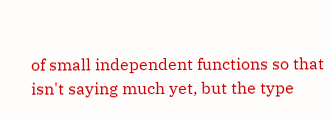of small independent functions so that isn't saying much yet, but the type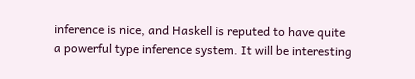inference is nice, and Haskell is reputed to have quite a powerful type inference system. It will be interesting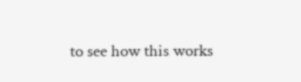to see how this works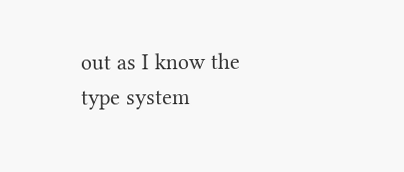out as I know the type system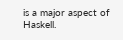is a major aspect of Haskell.